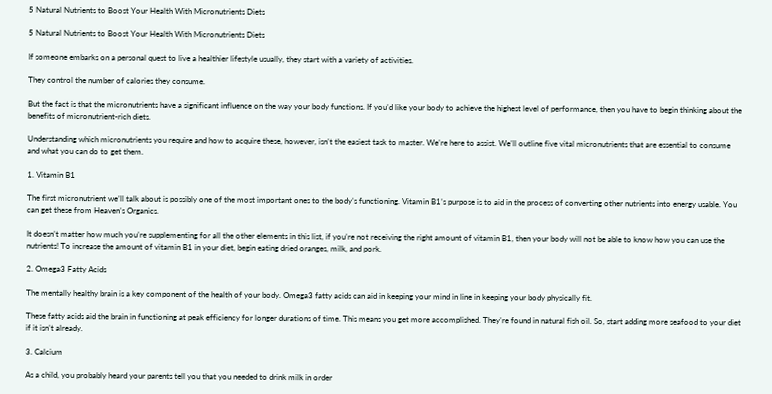5 Natural Nutrients to Boost Your Health With Micronutrients Diets

5 Natural Nutrients to Boost Your Health With Micronutrients Diets

If someone embarks on a personal quest to live a healthier lifestyle usually, they start with a variety of activities.

They control the number of calories they consume.

But the fact is that the micronutrients have a significant influence on the way your body functions. If you’d like your body to achieve the highest level of performance, then you have to begin thinking about the benefits of micronutrient-rich diets.

Understanding which micronutrients you require and how to acquire these, however, isn’t the easiest task to master. We’re here to assist. We’ll outline five vital micronutrients that are essential to consume and what you can do to get them.

1. Vitamin B1

The first micronutrient we’ll talk about is possibly one of the most important ones to the body’s functioning. Vitamin B1’s purpose is to aid in the process of converting other nutrients into energy usable. You can get these from Heaven’s Organics.

It doesn’t matter how much you’re supplementing for all the other elements in this list, if you’re not receiving the right amount of vitamin B1, then your body will not be able to know how you can use the nutrients! To increase the amount of vitamin B1 in your diet, begin eating dried oranges, milk, and pork.

2. Omega3 Fatty Acids

The mentally healthy brain is a key component of the health of your body. Omega3 fatty acids can aid in keeping your mind in line in keeping your body physically fit.

These fatty acids aid the brain in functioning at peak efficiency for longer durations of time. This means you get more accomplished. They’re found in natural fish oil. So, start adding more seafood to your diet if it isn’t already.

3. Calcium

As a child, you probably heard your parents tell you that you needed to drink milk in order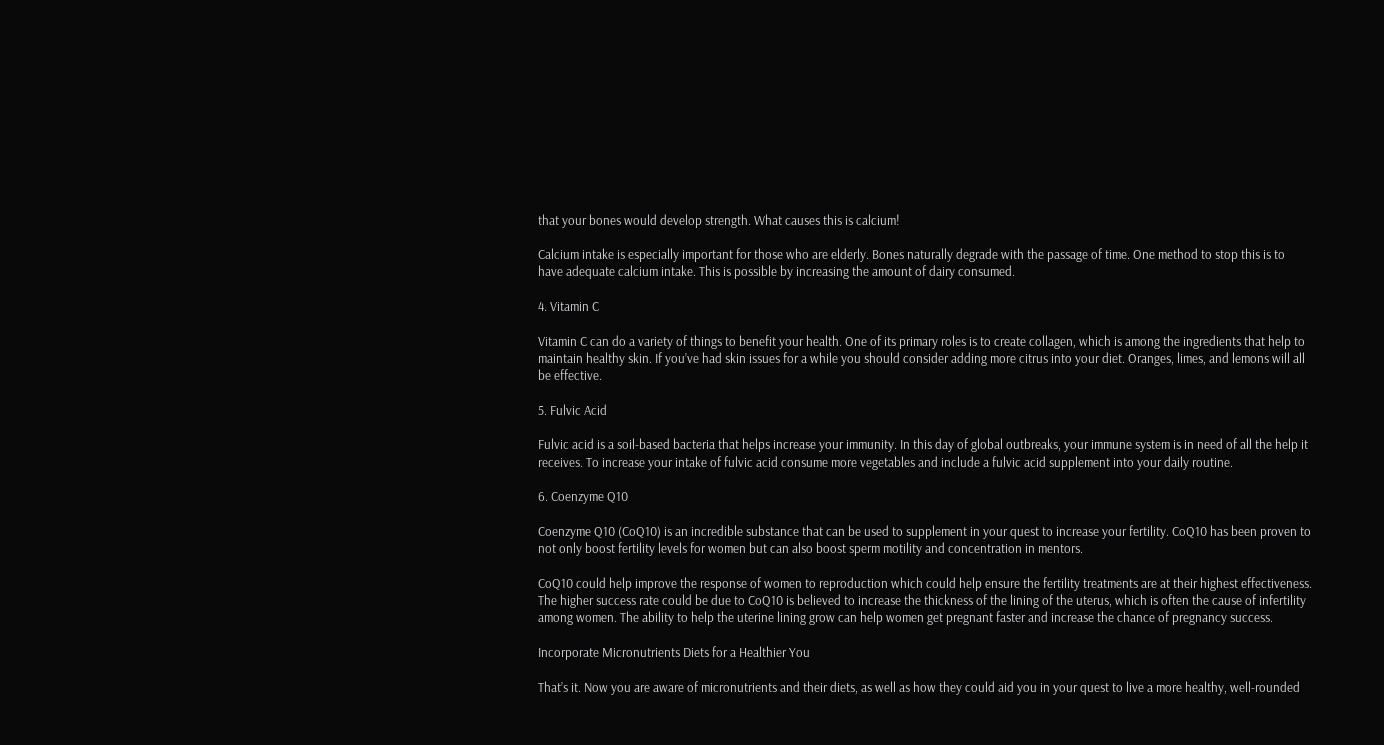that your bones would develop strength. What causes this is calcium!

Calcium intake is especially important for those who are elderly. Bones naturally degrade with the passage of time. One method to stop this is to have adequate calcium intake. This is possible by increasing the amount of dairy consumed.

4. Vitamin C

Vitamin C can do a variety of things to benefit your health. One of its primary roles is to create collagen, which is among the ingredients that help to maintain healthy skin. If you’ve had skin issues for a while you should consider adding more citrus into your diet. Oranges, limes, and lemons will all be effective.

5. Fulvic Acid

Fulvic acid is a soil-based bacteria that helps increase your immunity. In this day of global outbreaks, your immune system is in need of all the help it receives. To increase your intake of fulvic acid consume more vegetables and include a fulvic acid supplement into your daily routine.

6. Coenzyme Q10

Coenzyme Q10 (CoQ10) is an incredible substance that can be used to supplement in your quest to increase your fertility. CoQ10 has been proven to not only boost fertility levels for women but can also boost sperm motility and concentration in mentors.

CoQ10 could help improve the response of women to reproduction which could help ensure the fertility treatments are at their highest effectiveness. The higher success rate could be due to CoQ10 is believed to increase the thickness of the lining of the uterus, which is often the cause of infertility among women. The ability to help the uterine lining grow can help women get pregnant faster and increase the chance of pregnancy success.

Incorporate Micronutrients Diets for a Healthier You

That’s it. Now you are aware of micronutrients and their diets, as well as how they could aid you in your quest to live a more healthy, well-rounded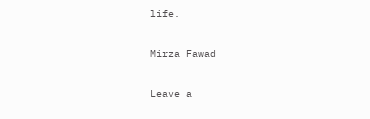life.

Mirza Fawad

Leave a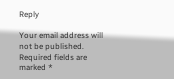Reply

Your email address will not be published. Required fields are marked *